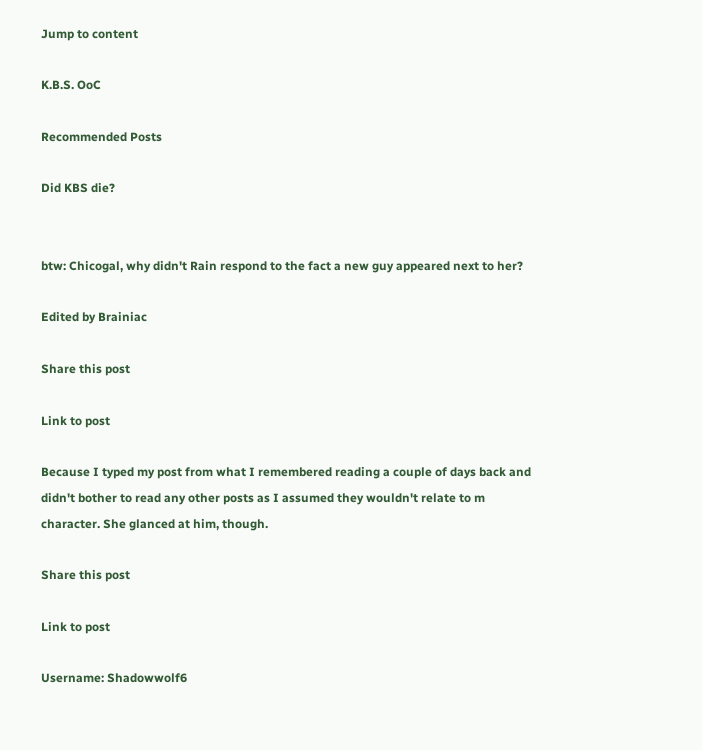Jump to content

K.B.S. OoC

Recommended Posts

Did KBS die?


btw: Chicogal, why didn't Rain respond to the fact a new guy appeared next to her?

Edited by Brainiac

Share this post

Link to post

Because I typed my post from what I remembered reading a couple of days back and didn't bother to read any other posts as I assumed they wouldn't relate to m character. She glanced at him, though.

Share this post

Link to post

Username: Shadowwolf6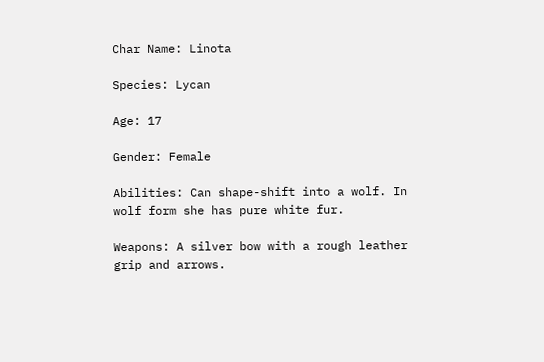Char Name: Linota

Species: Lycan

Age: 17

Gender: Female

Abilities: Can shape-shift into a wolf. In wolf form she has pure white fur.

Weapons: A silver bow with a rough leather grip and arrows.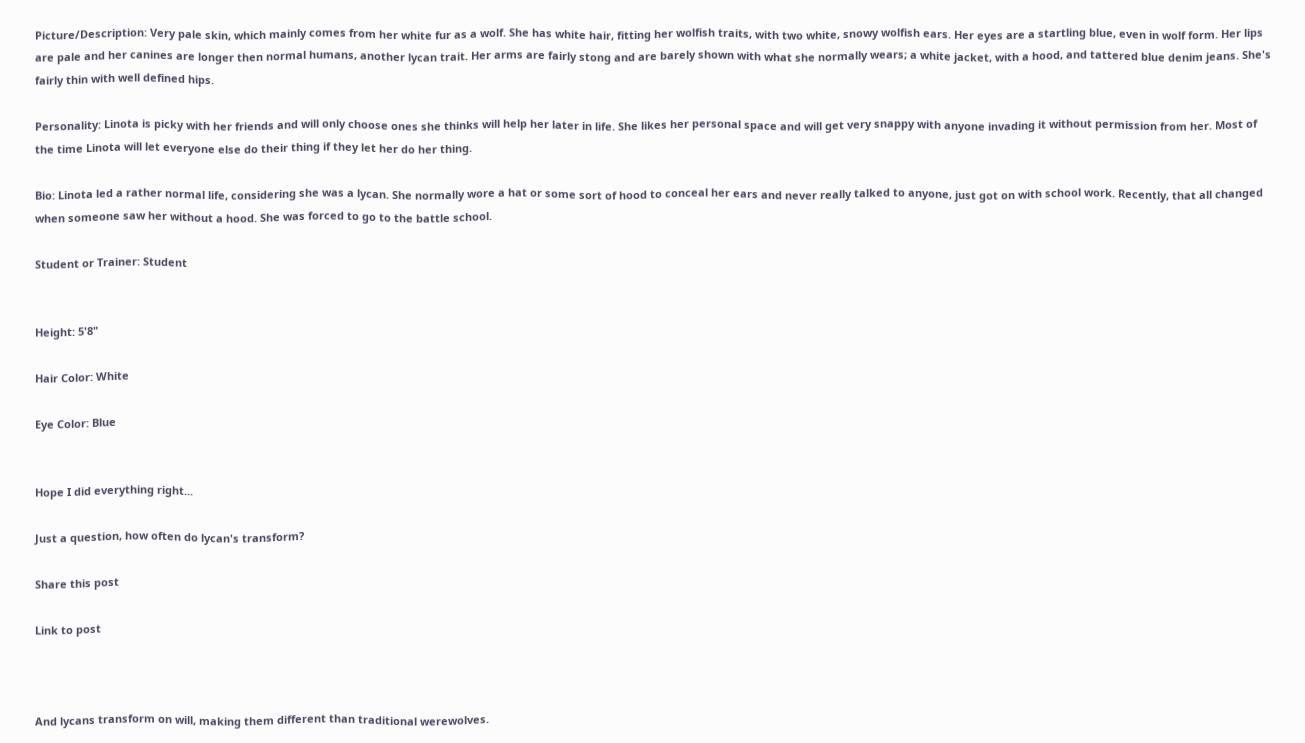Picture/Description: Very pale skin, which mainly comes from her white fur as a wolf. She has white hair, fitting her wolfish traits, with two white, snowy wolfish ears. Her eyes are a startling blue, even in wolf form. Her lips are pale and her canines are longer then normal humans, another lycan trait. Her arms are fairly stong and are barely shown with what she normally wears; a white jacket, with a hood, and tattered blue denim jeans. She's fairly thin with well defined hips.

Personality: Linota is picky with her friends and will only choose ones she thinks will help her later in life. She likes her personal space and will get very snappy with anyone invading it without permission from her. Most of the time Linota will let everyone else do their thing if they let her do her thing.

Bio: Linota led a rather normal life, considering she was a lycan. She normally wore a hat or some sort of hood to conceal her ears and never really talked to anyone, just got on with school work. Recently, that all changed when someone saw her without a hood. She was forced to go to the battle school.

Student or Trainer: Student


Height: 5'8"

Hair Color: White

Eye Color: Blue


Hope I did everything right...

Just a question, how often do lycan's transform?

Share this post

Link to post



And lycans transform on will, making them different than traditional werewolves.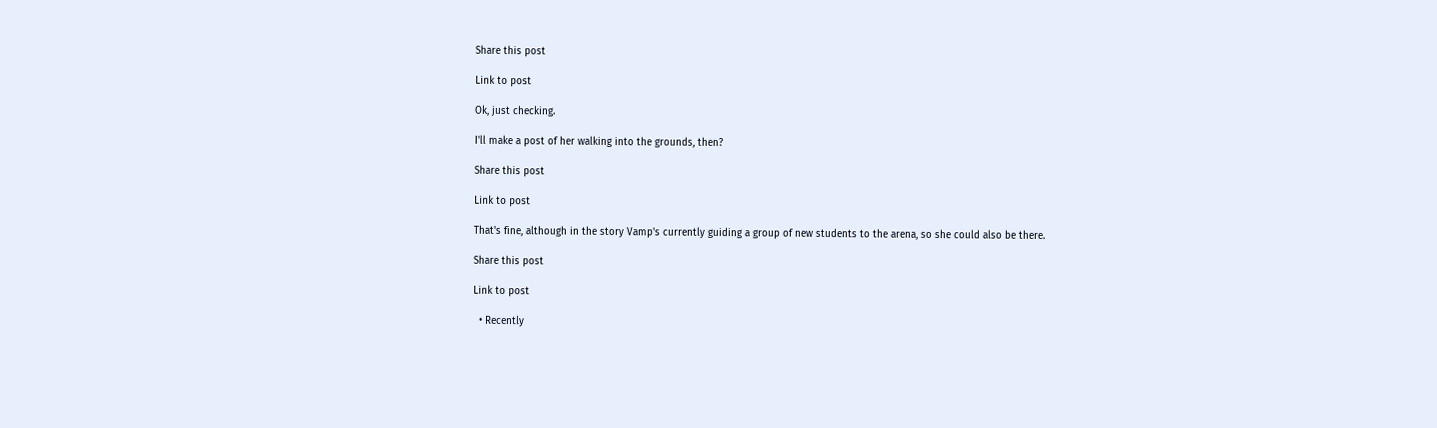Share this post

Link to post

Ok, just checking.

I'll make a post of her walking into the grounds, then?

Share this post

Link to post

That's fine, although in the story Vamp's currently guiding a group of new students to the arena, so she could also be there.

Share this post

Link to post

  • Recently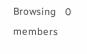Browsing   0 members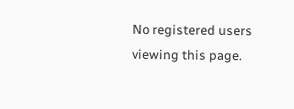No registered users viewing this page.